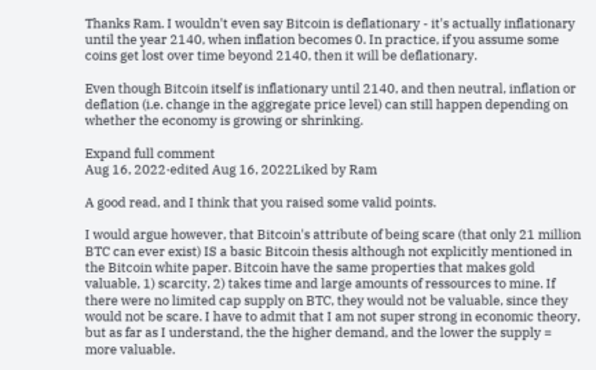Thanks Ram. I wouldn't even say Bitcoin is deflationary - it's actually inflationary until the year 2140, when inflation becomes 0. In practice, if you assume some coins get lost over time beyond 2140, then it will be deflationary.

Even though Bitcoin itself is inflationary until 2140, and then neutral, inflation or deflation (i.e. change in the aggregate price level) can still happen depending on whether the economy is growing or shrinking.

Expand full comment
Aug 16, 2022·edited Aug 16, 2022Liked by Ram

A good read, and I think that you raised some valid points.

I would argue however, that Bitcoin's attribute of being scare (that only 21 million BTC can ever exist) IS a basic Bitcoin thesis although not explicitly mentioned in the Bitcoin white paper. Bitcoin have the same properties that makes gold valuable, 1) scarcity, 2) takes time and large amounts of ressources to mine. If there were no limited cap supply on BTC, they would not be valuable, since they would not be scare. I have to admit that I am not super strong in economic theory, but as far as I understand, the the higher demand, and the lower the supply = more valuable.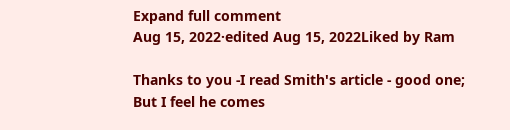Expand full comment
Aug 15, 2022·edited Aug 15, 2022Liked by Ram

Thanks to you -I read Smith's article - good one; But I feel he comes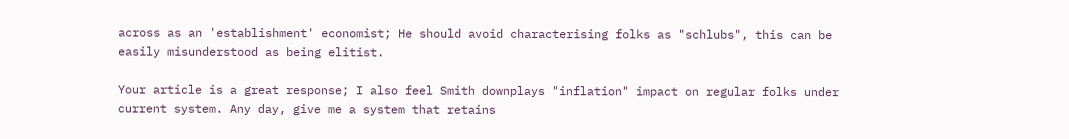across as an 'establishment' economist; He should avoid characterising folks as "schlubs", this can be easily misunderstood as being elitist.

Your article is a great response; I also feel Smith downplays "inflation" impact on regular folks under current system. Any day, give me a system that retains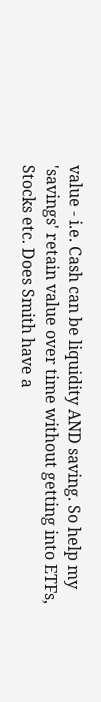value - i.e. Cash can be liquidity AND saving. So help my 'savings' retain value over time without getting into ETFs, Stocks etc. Does Smith have a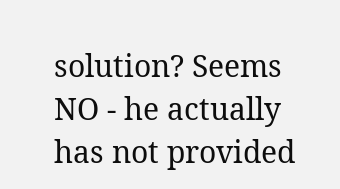solution? Seems NO - he actually has not provided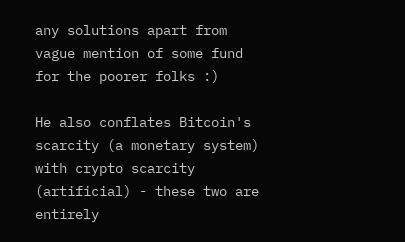any solutions apart from vague mention of some fund for the poorer folks :)

He also conflates Bitcoin's scarcity (a monetary system) with crypto scarcity (artificial) - these two are entirely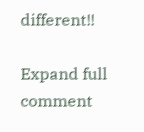different!!

Expand full comment